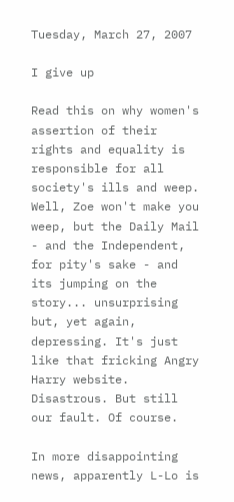Tuesday, March 27, 2007

I give up

Read this on why women's assertion of their rights and equality is responsible for all society's ills and weep. Well, Zoe won't make you weep, but the Daily Mail - and the Independent, for pity's sake - and its jumping on the story... unsurprising but, yet again, depressing. It's just like that fricking Angry Harry website. Disastrous. But still our fault. Of course.

In more disappointing news, apparently L-Lo is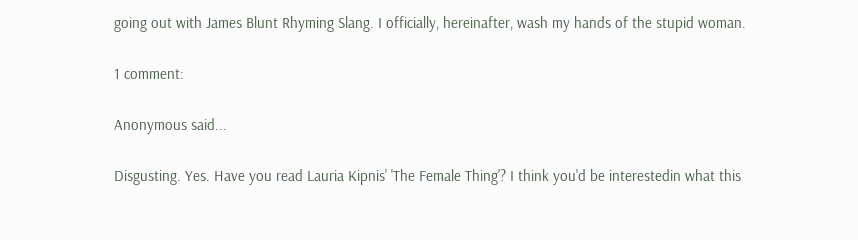going out with James Blunt Rhyming Slang. I officially, hereinafter, wash my hands of the stupid woman.

1 comment:

Anonymous said...

Disgusting. Yes. Have you read Lauria Kipnis' 'The Female Thing'? I think you'd be interestedin what this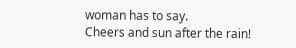woman has to say.
Cheers and sun after the rain!